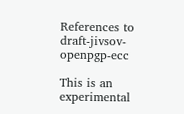References to draft-jivsov-openpgp-ecc

This is an experimental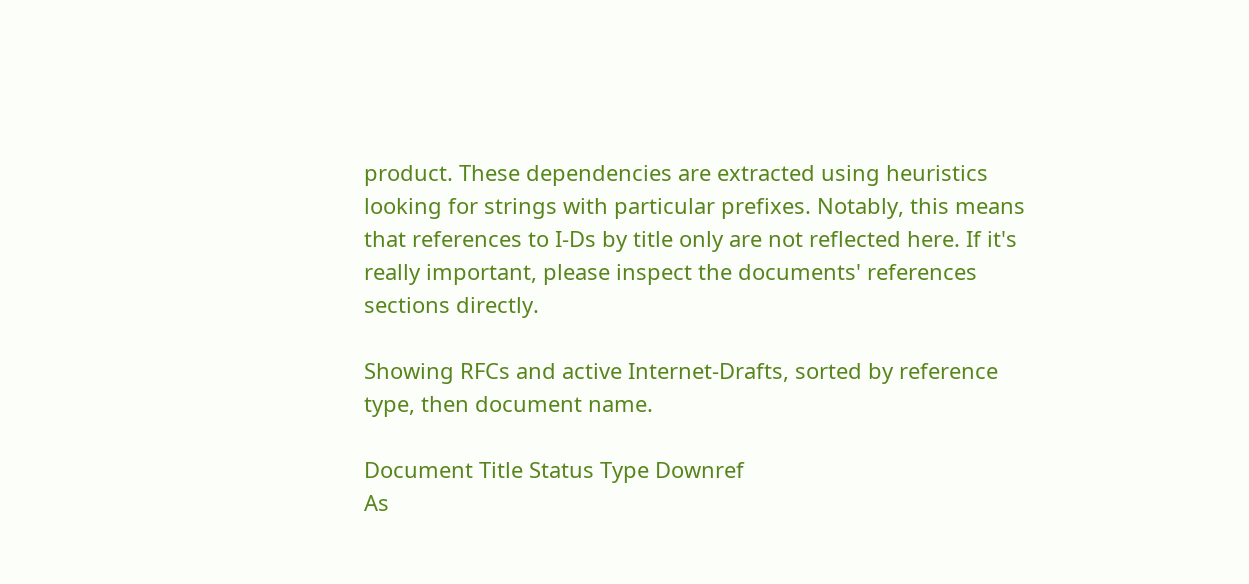product. These dependencies are extracted using heuristics looking for strings with particular prefixes. Notably, this means that references to I-Ds by title only are not reflected here. If it's really important, please inspect the documents' references sections directly.

Showing RFCs and active Internet-Drafts, sorted by reference type, then document name.

Document Title Status Type Downref
As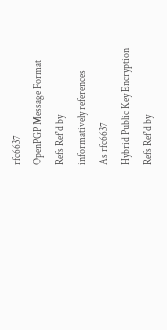rfc6637
OpenPGP Message Format
Refs Ref'd by
informatively references
As rfc6637
Hybrid Public Key Encryption
Refs Ref'd by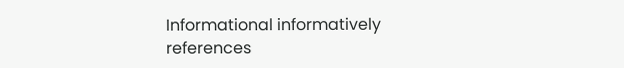Informational informatively references